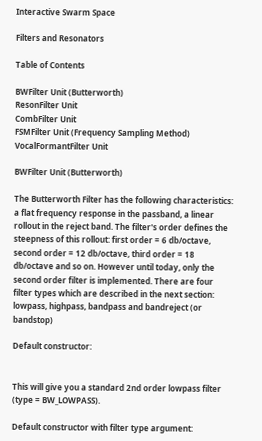Interactive Swarm Space

Filters and Resonators

Table of Contents

BWFilter Unit (Butterworth)
ResonFilter Unit
CombFilter Unit
FSMFilter Unit (Frequency Sampling Method)
VocalFormantFilter Unit

BWFilter Unit (Butterworth)

The Butterworth Filter has the following characteristics: a flat frequency response in the passband, a linear rollout in the reject band. The filter's order defines the steepness of this rollout: first order = 6 db/octave, second order = 12 db/octave, third order = 18 db/octave and so on. However until today, only the second order filter is implemented. There are four filter types which are described in the next section: lowpass, highpass, bandpass and bandreject (or bandstop)

Default constructor:


This will give you a standard 2nd order lowpass filter (type = BW_LOWPASS).

Default constructor with filter type argument: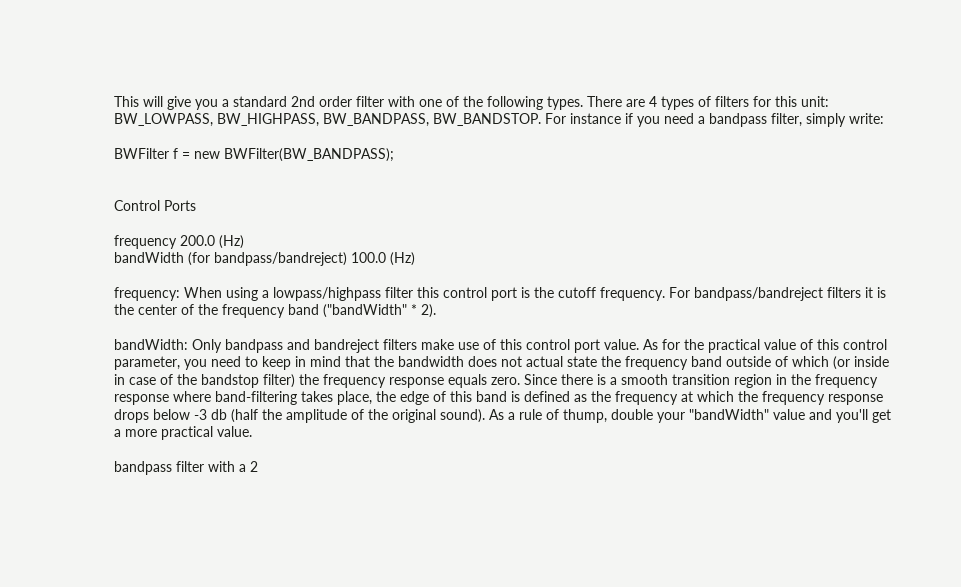This will give you a standard 2nd order filter with one of the following types. There are 4 types of filters for this unit: BW_LOWPASS, BW_HIGHPASS, BW_BANDPASS, BW_BANDSTOP. For instance if you need a bandpass filter, simply write:

BWFilter f = new BWFilter(BW_BANDPASS);


Control Ports

frequency 200.0 (Hz)
bandWidth (for bandpass/bandreject) 100.0 (Hz)

frequency: When using a lowpass/highpass filter this control port is the cutoff frequency. For bandpass/bandreject filters it is the center of the frequency band ("bandWidth" * 2).

bandWidth: Only bandpass and bandreject filters make use of this control port value. As for the practical value of this control parameter, you need to keep in mind that the bandwidth does not actual state the frequency band outside of which (or inside in case of the bandstop filter) the frequency response equals zero. Since there is a smooth transition region in the frequency response where band-filtering takes place, the edge of this band is defined as the frequency at which the frequency response drops below -3 db (half the amplitude of the original sound). As a rule of thump, double your "bandWidth" value and you'll get a more practical value.

bandpass filter with a 2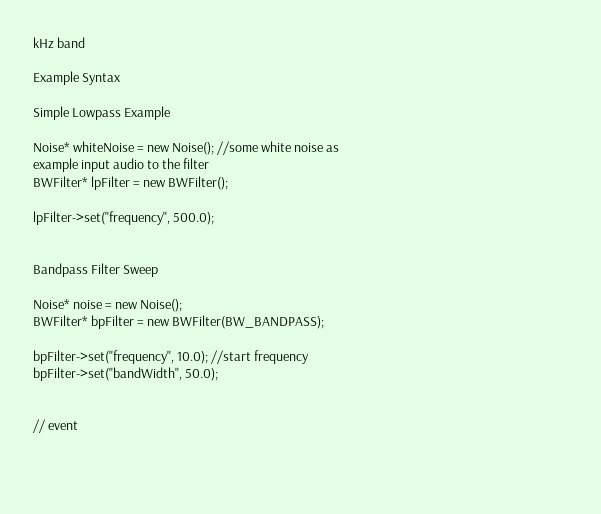kHz band

Example Syntax

Simple Lowpass Example

Noise* whiteNoise = new Noise(); //some white noise as example input audio to the filter
BWFilter* lpFilter = new BWFilter();

lpFilter->set("frequency", 500.0);


Bandpass Filter Sweep

Noise* noise = new Noise();
BWFilter* bpFilter = new BWFilter(BW_BANDPASS);

bpFilter->set("frequency", 10.0); //start frequency
bpFilter->set("bandWidth", 50.0);


// event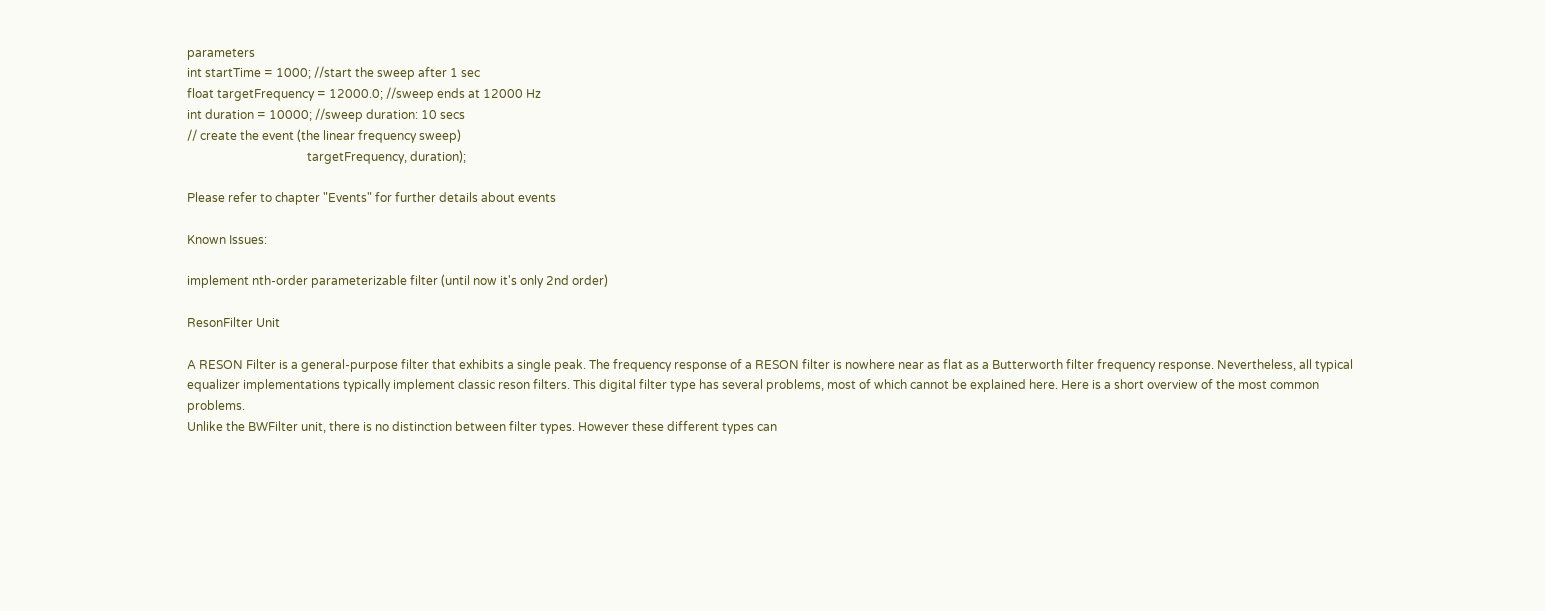parameters
int startTime = 1000; //start the sweep after 1 sec
float targetFrequency = 12000.0; //sweep ends at 12000 Hz
int duration = 10000; //sweep duration: 10 secs
// create the event (the linear frequency sweep)
                                        targetFrequency, duration);

Please refer to chapter "Events" for further details about events

Known Issues:

implement nth-order parameterizable filter (until now it's only 2nd order)

ResonFilter Unit

A RESON Filter is a general-purpose filter that exhibits a single peak. The frequency response of a RESON filter is nowhere near as flat as a Butterworth filter frequency response. Nevertheless, all typical equalizer implementations typically implement classic reson filters. This digital filter type has several problems, most of which cannot be explained here. Here is a short overview of the most common problems.
Unlike the BWFilter unit, there is no distinction between filter types. However these different types can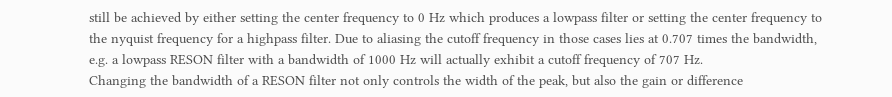still be achieved by either setting the center frequency to 0 Hz which produces a lowpass filter or setting the center frequency to the nyquist frequency for a highpass filter. Due to aliasing the cutoff frequency in those cases lies at 0.707 times the bandwidth, e.g. a lowpass RESON filter with a bandwidth of 1000 Hz will actually exhibit a cutoff frequency of 707 Hz.
Changing the bandwidth of a RESON filter not only controls the width of the peak, but also the gain or difference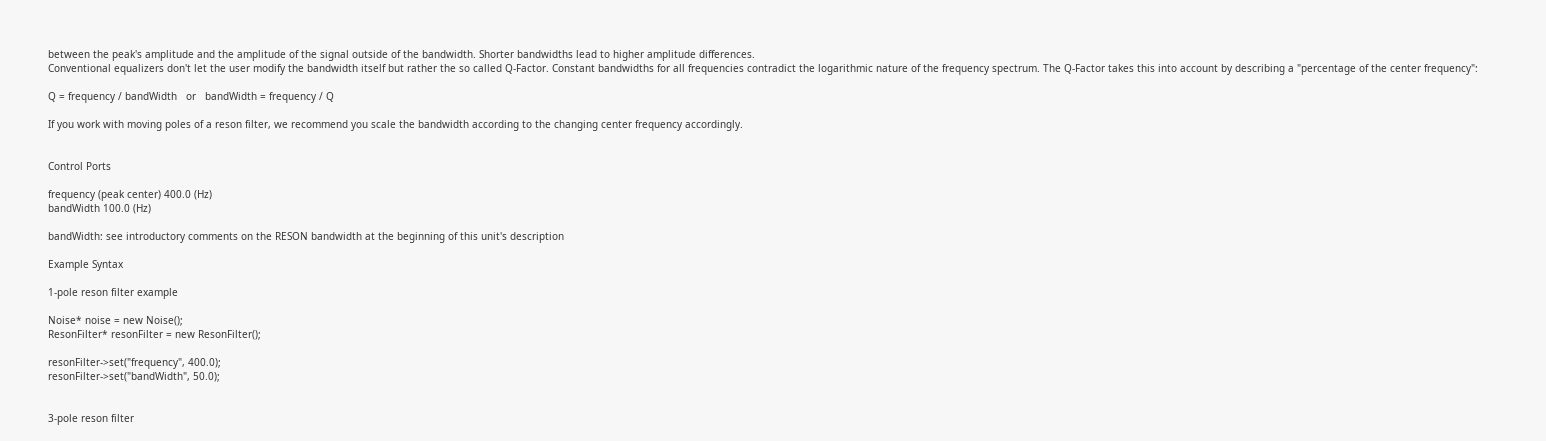between the peak's amplitude and the amplitude of the signal outside of the bandwidth. Shorter bandwidths lead to higher amplitude differences.
Conventional equalizers don't let the user modify the bandwidth itself but rather the so called Q-Factor. Constant bandwidths for all frequencies contradict the logarithmic nature of the frequency spectrum. The Q-Factor takes this into account by describing a "percentage of the center frequency":

Q = frequency / bandWidth   or   bandWidth = frequency / Q

If you work with moving poles of a reson filter, we recommend you scale the bandwidth according to the changing center frequency accordingly.


Control Ports

frequency (peak center) 400.0 (Hz)
bandWidth 100.0 (Hz)

bandWidth: see introductory comments on the RESON bandwidth at the beginning of this unit's description

Example Syntax

1-pole reson filter example

Noise* noise = new Noise();
ResonFilter* resonFilter = new ResonFilter();

resonFilter->set("frequency", 400.0);
resonFilter->set("bandWidth", 50.0);


3-pole reson filter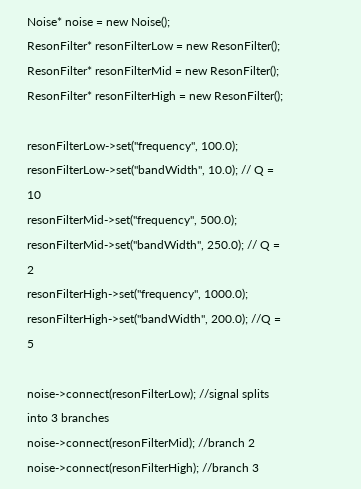Noise* noise = new Noise();
ResonFilter* resonFilterLow = new ResonFilter();
ResonFilter* resonFilterMid = new ResonFilter();
ResonFilter* resonFilterHigh = new ResonFilter();

resonFilterLow->set("frequency", 100.0);
resonFilterLow->set("bandWidth", 10.0); // Q = 10
resonFilterMid->set("frequency", 500.0);
resonFilterMid->set("bandWidth", 250.0); // Q = 2
resonFilterHigh->set("frequency", 1000.0);
resonFilterHigh->set("bandWidth", 200.0); //Q = 5

noise->connect(resonFilterLow); //signal splits into 3 branches
noise->connect(resonFilterMid); //branch 2
noise->connect(resonFilterHigh); //branch 3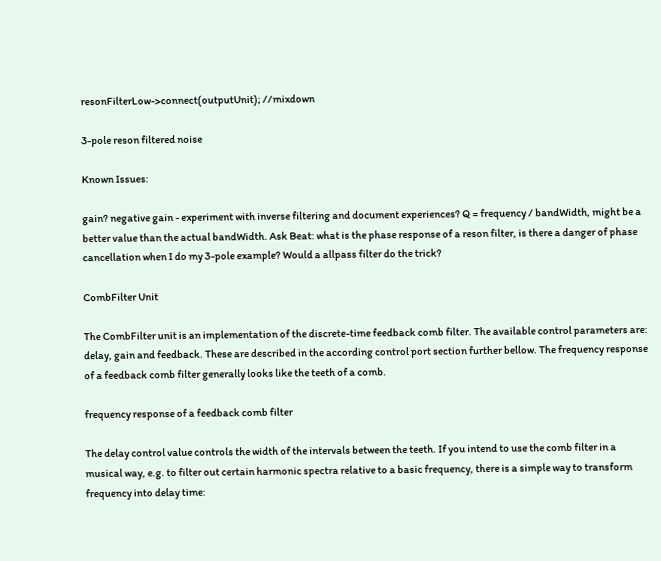resonFilterLow->connect(outputUnit); //mixdown

3-pole reson filtered noise

Known Issues:

gain? negative gain - experiment with inverse filtering and document experiences? Q = frequency / bandWidth, might be a better value than the actual bandWidth. Ask Beat: what is the phase response of a reson filter, is there a danger of phase cancellation when I do my 3-pole example? Would a allpass filter do the trick?

CombFilter Unit

The CombFilter unit is an implementation of the discrete-time feedback comb filter. The available control parameters are: delay, gain and feedback. These are described in the according control port section further bellow. The frequency response of a feedback comb filter generally looks like the teeth of a comb.

frequency response of a feedback comb filter

The delay control value controls the width of the intervals between the teeth. If you intend to use the comb filter in a musical way, e.g. to filter out certain harmonic spectra relative to a basic frequency, there is a simple way to transform frequency into delay time: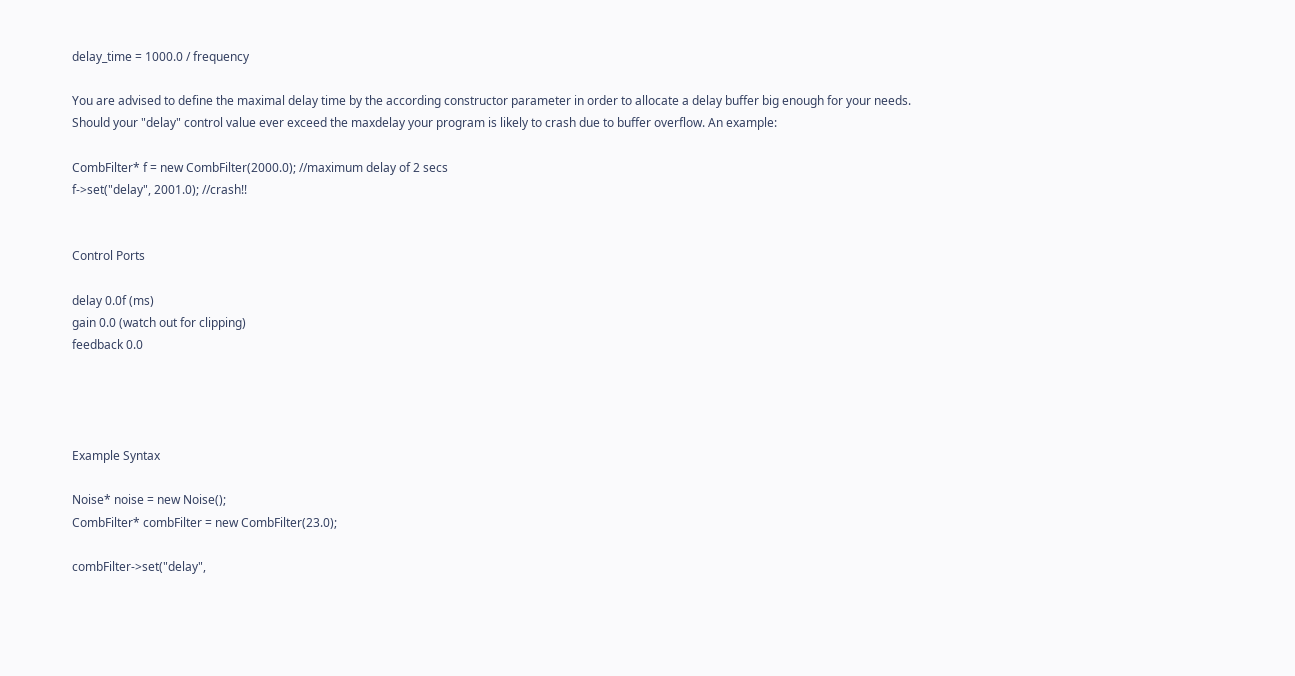delay_time = 1000.0 / frequency

You are advised to define the maximal delay time by the according constructor parameter in order to allocate a delay buffer big enough for your needs. Should your "delay" control value ever exceed the maxdelay your program is likely to crash due to buffer overflow. An example:

CombFilter* f = new CombFilter(2000.0); //maximum delay of 2 secs
f->set("delay", 2001.0); //crash!!


Control Ports

delay 0.0f (ms)
gain 0.0 (watch out for clipping)
feedback 0.0




Example Syntax

Noise* noise = new Noise();
CombFilter* combFilter = new CombFilter(23.0);

combFilter->set("delay",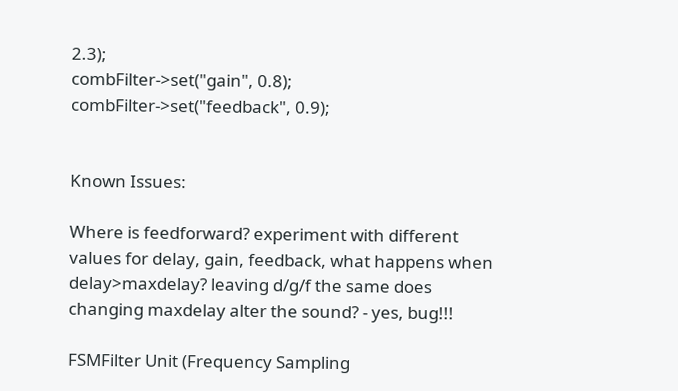2.3);
combFilter->set("gain", 0.8);
combFilter->set("feedback", 0.9);


Known Issues:

Where is feedforward? experiment with different values for delay, gain, feedback, what happens when delay>maxdelay? leaving d/g/f the same does changing maxdelay alter the sound? - yes, bug!!!

FSMFilter Unit (Frequency Sampling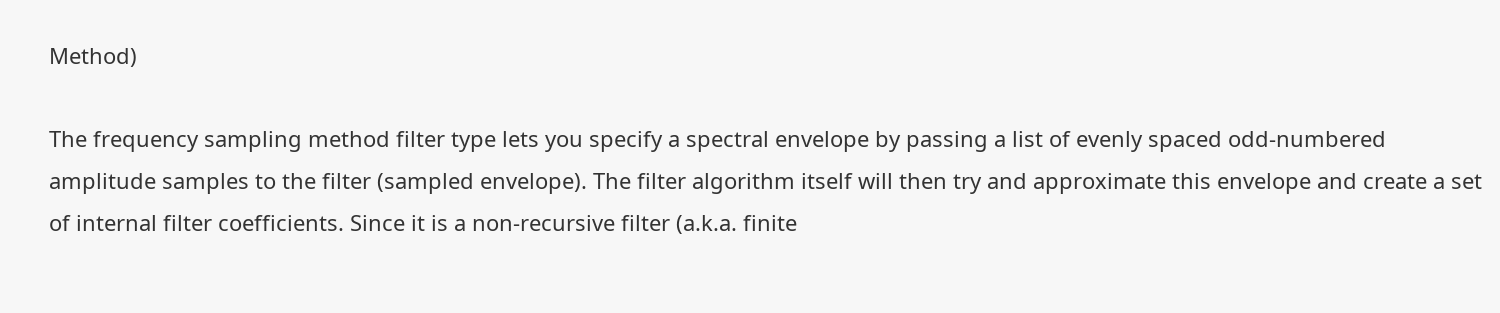Method)

The frequency sampling method filter type lets you specify a spectral envelope by passing a list of evenly spaced odd-numbered amplitude samples to the filter (sampled envelope). The filter algorithm itself will then try and approximate this envelope and create a set of internal filter coefficients. Since it is a non-recursive filter (a.k.a. finite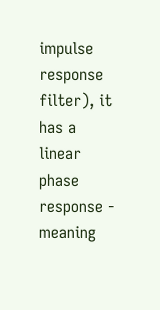impulse response filter), it has a linear phase response - meaning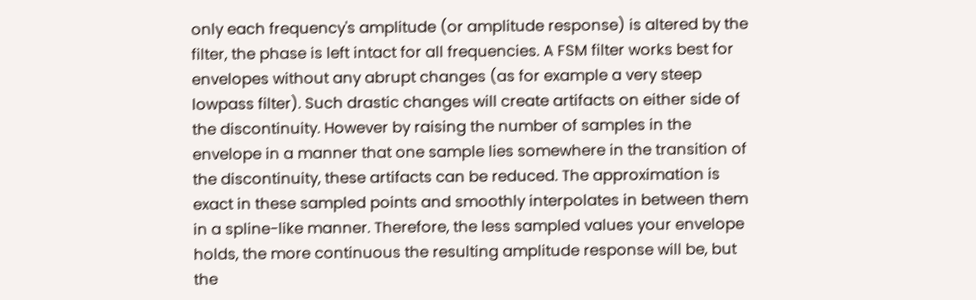only each frequency's amplitude (or amplitude response) is altered by the filter, the phase is left intact for all frequencies. A FSM filter works best for envelopes without any abrupt changes (as for example a very steep lowpass filter). Such drastic changes will create artifacts on either side of the discontinuity. However by raising the number of samples in the envelope in a manner that one sample lies somewhere in the transition of the discontinuity, these artifacts can be reduced. The approximation is exact in these sampled points and smoothly interpolates in between them in a spline-like manner. Therefore, the less sampled values your envelope holds, the more continuous the resulting amplitude response will be, but the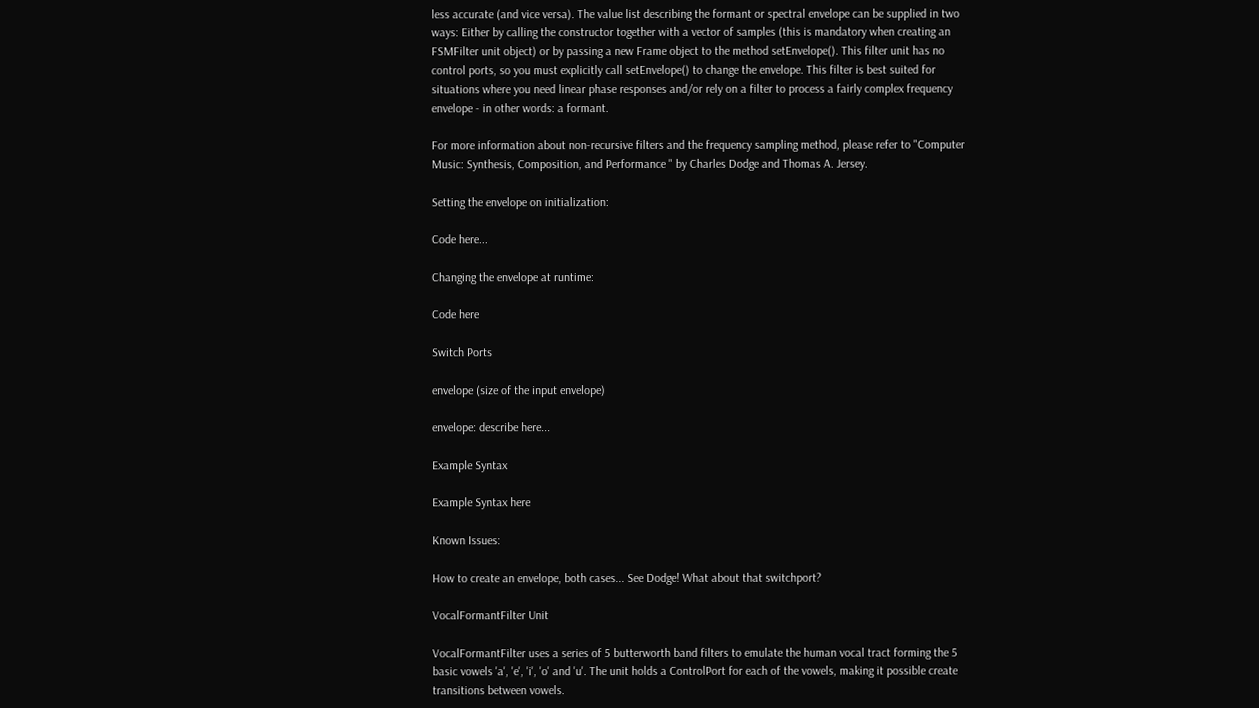less accurate (and vice versa). The value list describing the formant or spectral envelope can be supplied in two ways: Either by calling the constructor together with a vector of samples (this is mandatory when creating an FSMFilter unit object) or by passing a new Frame object to the method setEnvelope(). This filter unit has no control ports, so you must explicitly call setEnvelope() to change the envelope. This filter is best suited for situations where you need linear phase responses and/or rely on a filter to process a fairly complex frequency envelope - in other words: a formant.

For more information about non-recursive filters and the frequency sampling method, please refer to "Computer Music: Synthesis, Composition, and Performance " by Charles Dodge and Thomas A. Jersey.

Setting the envelope on initialization:

Code here...

Changing the envelope at runtime:

Code here

Switch Ports

envelope (size of the input envelope)

envelope: describe here...

Example Syntax

Example Syntax here

Known Issues:

How to create an envelope, both cases... See Dodge! What about that switchport?

VocalFormantFilter Unit

VocalFormantFilter uses a series of 5 butterworth band filters to emulate the human vocal tract forming the 5 basic vowels 'a', 'e', 'i', 'o' and 'u'. The unit holds a ControlPort for each of the vowels, making it possible create transitions between vowels.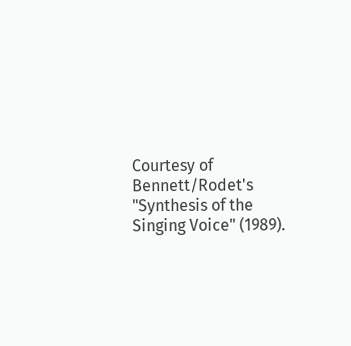Courtesy of Bennett/Rodet's "Synthesis of the Singing Voice" (1989).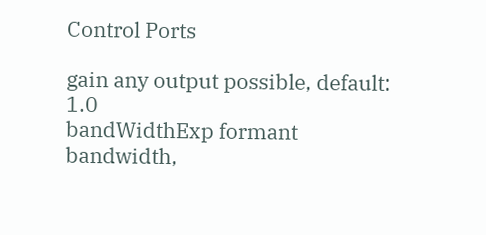Control Ports

gain any output possible, default: 1.0
bandWidthExp formant bandwidth,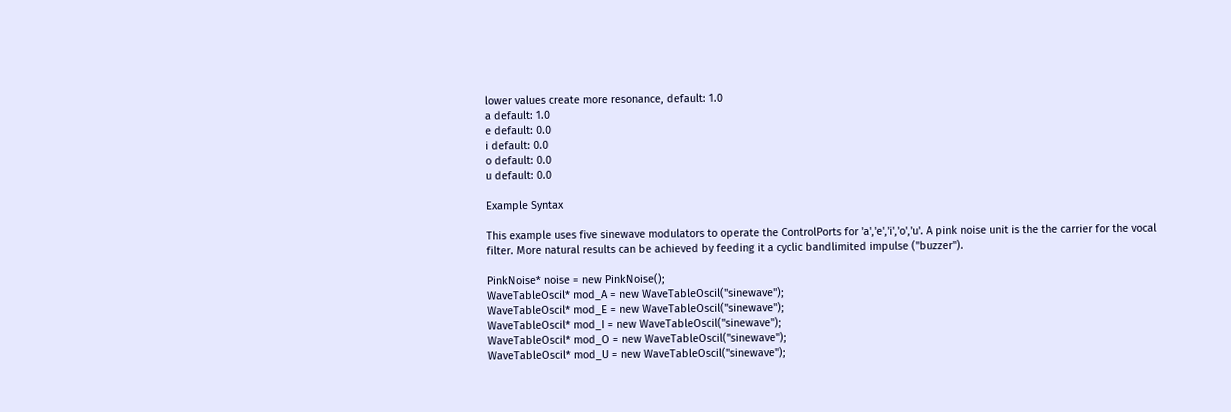lower values create more resonance, default: 1.0
a default: 1.0
e default: 0.0
i default: 0.0
o default: 0.0
u default: 0.0

Example Syntax

This example uses five sinewave modulators to operate the ControlPorts for 'a','e','i','o','u'. A pink noise unit is the the carrier for the vocal filter. More natural results can be achieved by feeding it a cyclic bandlimited impulse ("buzzer").

PinkNoise* noise = new PinkNoise();
WaveTableOscil* mod_A = new WaveTableOscil("sinewave");
WaveTableOscil* mod_E = new WaveTableOscil("sinewave");
WaveTableOscil* mod_I = new WaveTableOscil("sinewave");
WaveTableOscil* mod_O = new WaveTableOscil("sinewave");
WaveTableOscil* mod_U = new WaveTableOscil("sinewave");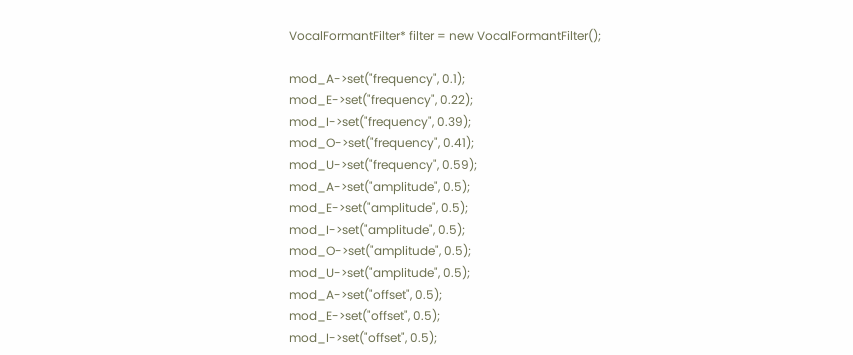VocalFormantFilter* filter = new VocalFormantFilter();

mod_A->set("frequency", 0.1);
mod_E->set("frequency", 0.22);
mod_I->set("frequency", 0.39);
mod_O->set("frequency", 0.41);
mod_U->set("frequency", 0.59);
mod_A->set("amplitude", 0.5);
mod_E->set("amplitude", 0.5);
mod_I->set("amplitude", 0.5);
mod_O->set("amplitude", 0.5);
mod_U->set("amplitude", 0.5);
mod_A->set("offset", 0.5);
mod_E->set("offset", 0.5);
mod_I->set("offset", 0.5);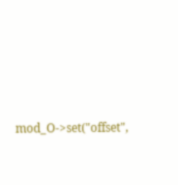mod_O->set("offset",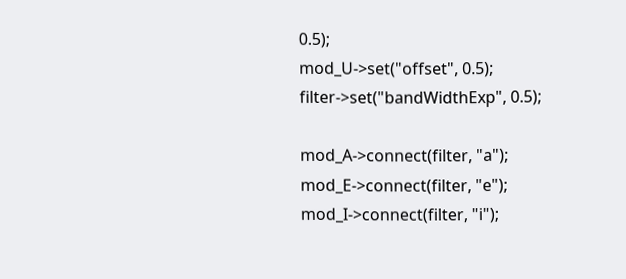0.5);
mod_U->set("offset", 0.5);
filter->set("bandWidthExp", 0.5);

mod_A->connect(filter, "a");
mod_E->connect(filter, "e");
mod_I->connect(filter, "i");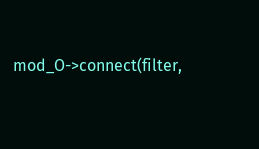mod_O->connect(filter,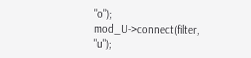"o");
mod_U->connect(filter, "u");